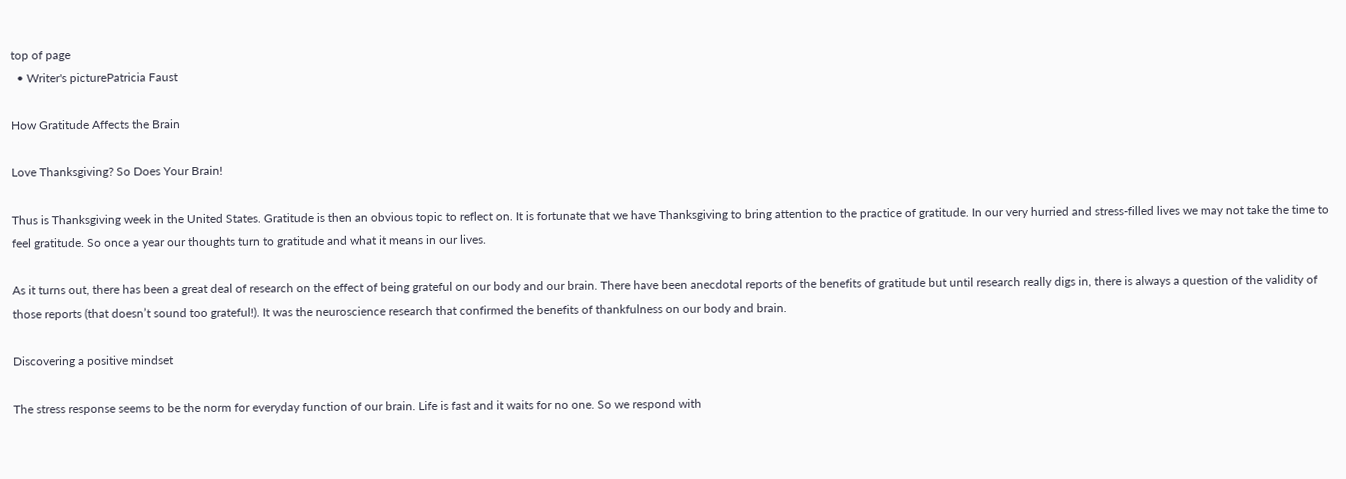top of page
  • Writer's picturePatricia Faust

How Gratitude Affects the Brain

Love Thanksgiving? So Does Your Brain!

Thus is Thanksgiving week in the United States. Gratitude is then an obvious topic to reflect on. It is fortunate that we have Thanksgiving to bring attention to the practice of gratitude. In our very hurried and stress-filled lives we may not take the time to feel gratitude. So once a year our thoughts turn to gratitude and what it means in our lives.

As it turns out, there has been a great deal of research on the effect of being grateful on our body and our brain. There have been anecdotal reports of the benefits of gratitude but until research really digs in, there is always a question of the validity of those reports (that doesn’t sound too grateful!). It was the neuroscience research that confirmed the benefits of thankfulness on our body and brain.

Discovering a positive mindset

The stress response seems to be the norm for everyday function of our brain. Life is fast and it waits for no one. So we respond with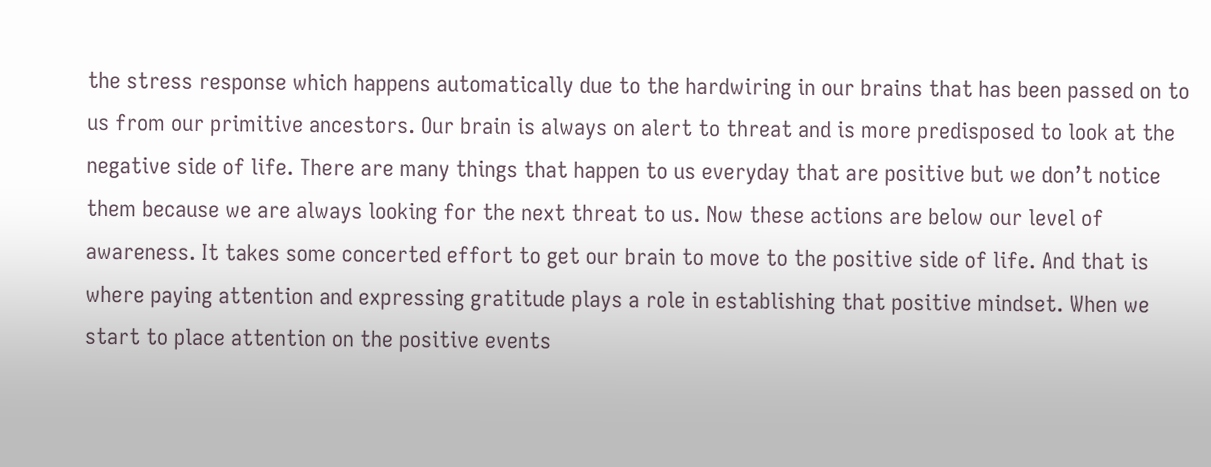the stress response which happens automatically due to the hardwiring in our brains that has been passed on to us from our primitive ancestors. Our brain is always on alert to threat and is more predisposed to look at the negative side of life. There are many things that happen to us everyday that are positive but we don’t notice them because we are always looking for the next threat to us. Now these actions are below our level of awareness. It takes some concerted effort to get our brain to move to the positive side of life. And that is where paying attention and expressing gratitude plays a role in establishing that positive mindset. When we start to place attention on the positive events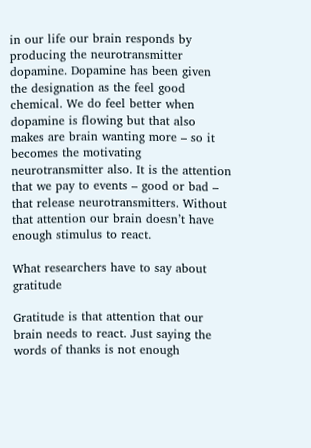in our life our brain responds by producing the neurotransmitter dopamine. Dopamine has been given the designation as the feel good chemical. We do feel better when dopamine is flowing but that also makes are brain wanting more – so it becomes the motivating neurotransmitter also. It is the attention that we pay to events – good or bad – that release neurotransmitters. Without that attention our brain doesn’t have enough stimulus to react.

What researchers have to say about gratitude

Gratitude is that attention that our brain needs to react. Just saying the words of thanks is not enough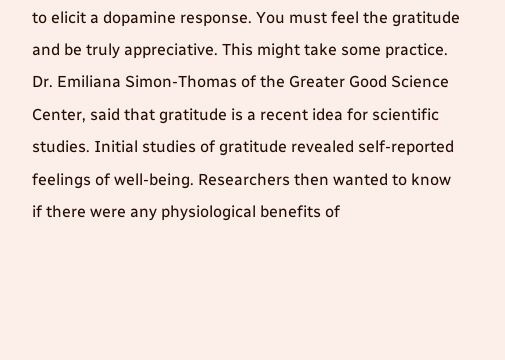to elicit a dopamine response. You must feel the gratitude and be truly appreciative. This might take some practice. Dr. Emiliana Simon-Thomas of the Greater Good Science Center, said that gratitude is a recent idea for scientific studies. Initial studies of gratitude revealed self-reported feelings of well-being. Researchers then wanted to know if there were any physiological benefits of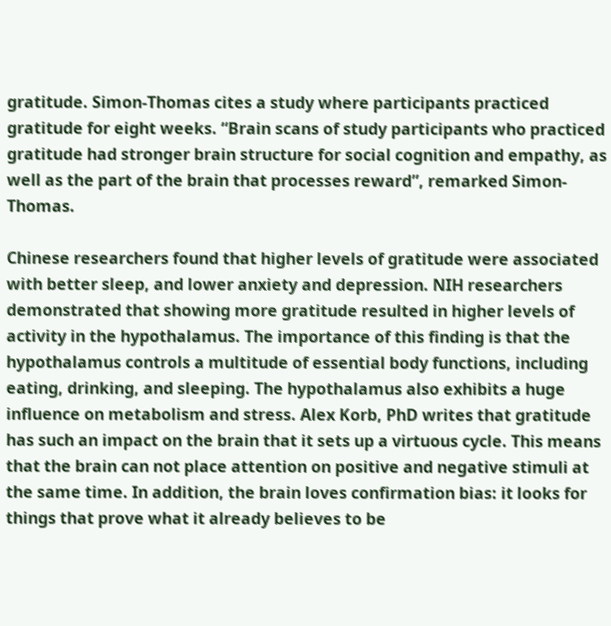gratitude. Simon-Thomas cites a study where participants practiced gratitude for eight weeks. “Brain scans of study participants who practiced gratitude had stronger brain structure for social cognition and empathy, as well as the part of the brain that processes reward”, remarked Simon-Thomas.

Chinese researchers found that higher levels of gratitude were associated with better sleep, and lower anxiety and depression. NIH researchers demonstrated that showing more gratitude resulted in higher levels of activity in the hypothalamus. The importance of this finding is that the hypothalamus controls a multitude of essential body functions, including eating, drinking, and sleeping. The hypothalamus also exhibits a huge influence on metabolism and stress. Alex Korb, PhD writes that gratitude has such an impact on the brain that it sets up a virtuous cycle. This means that the brain can not place attention on positive and negative stimuli at the same time. In addition, the brain loves confirmation bias: it looks for things that prove what it already believes to be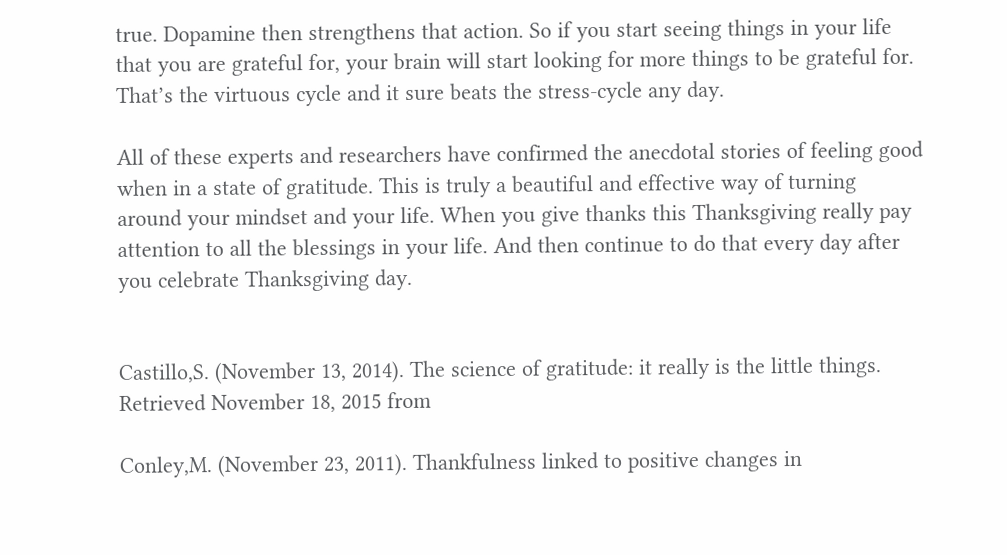true. Dopamine then strengthens that action. So if you start seeing things in your life that you are grateful for, your brain will start looking for more things to be grateful for. That’s the virtuous cycle and it sure beats the stress-cycle any day.

All of these experts and researchers have confirmed the anecdotal stories of feeling good when in a state of gratitude. This is truly a beautiful and effective way of turning around your mindset and your life. When you give thanks this Thanksgiving really pay attention to all the blessings in your life. And then continue to do that every day after you celebrate Thanksgiving day.


Castillo,S. (November 13, 2014). The science of gratitude: it really is the little things. Retrieved November 18, 2015 from

Conley,M. (November 23, 2011). Thankfulness linked to positive changes in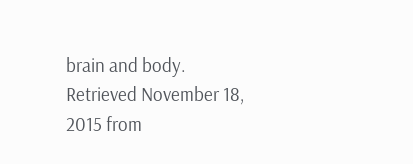brain and body. Retrieved November 18, 2015 from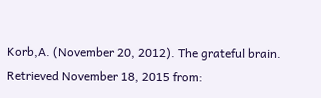Korb,A. (November 20, 2012). The grateful brain. Retrieved November 18, 2015 from: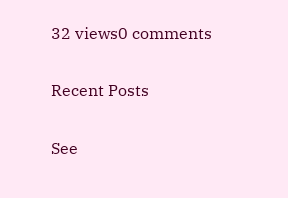32 views0 comments

Recent Posts

See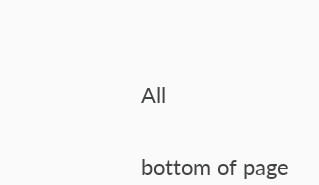All


bottom of page